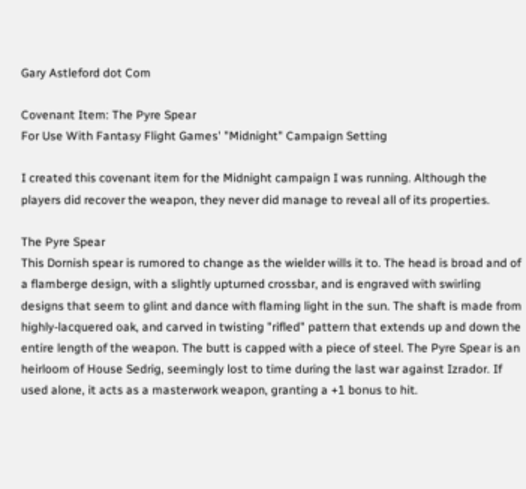Gary Astleford dot Com

Covenant Item: The Pyre Spear
For Use With Fantasy Flight Games' "Midnight" Campaign Setting

I created this covenant item for the Midnight campaign I was running. Although the players did recover the weapon, they never did manage to reveal all of its properties.

The Pyre Spear
This Dornish spear is rumored to change as the wielder wills it to. The head is broad and of a flamberge design, with a slightly upturned crossbar, and is engraved with swirling designs that seem to glint and dance with flaming light in the sun. The shaft is made from highly-lacquered oak, and carved in twisting "rifled" pattern that extends up and down the entire length of the weapon. The butt is capped with a piece of steel. The Pyre Spear is an heirloom of House Sedrig, seemingly lost to time during the last war against Izrador. If used alone, it acts as a masterwork weapon, granting a +1 bonus to hit.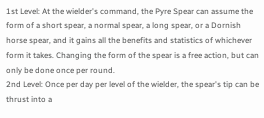1st Level: At the wielder's command, the Pyre Spear can assume the form of a short spear, a normal spear, a long spear, or a Dornish horse spear, and it gains all the benefits and statistics of whichever form it takes. Changing the form of the spear is a free action, but can only be done once per round.
2nd Level: Once per day per level of the wielder, the spear's tip can be thrust into a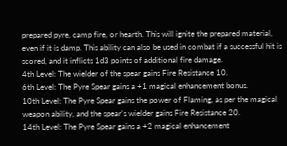prepared pyre, camp fire, or hearth. This will ignite the prepared material, even if it is damp. This ability can also be used in combat if a successful hit is scored, and it inflicts 1d3 points of additional fire damage.
4th Level: The wielder of the spear gains Fire Resistance 10.
6th Level: The Pyre Spear gains a +1 magical enhancement bonus.
10th Level: The Pyre Spear gains the power of Flaming, as per the magical weapon ability, and the spear's wielder gains Fire Resistance 20.
14th Level: The Pyre Spear gains a +2 magical enhancement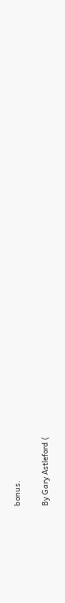bonus.

By Gary Astleford (